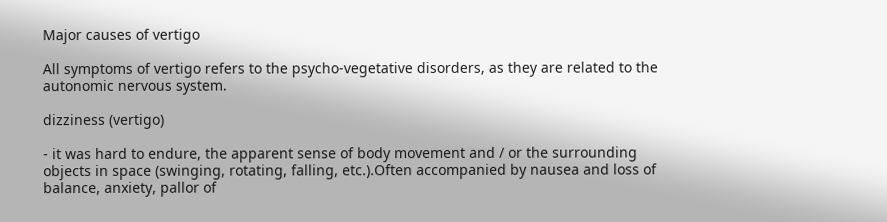Major causes of vertigo

All symptoms of vertigo refers to the psycho-vegetative disorders, as they are related to the autonomic nervous system.

dizziness (vertigo)

- it was hard to endure, the apparent sense of body movement and / or the surrounding objects in space (swinging, rotating, falling, etc.).Often accompanied by nausea and loss of balance, anxiety, pallor of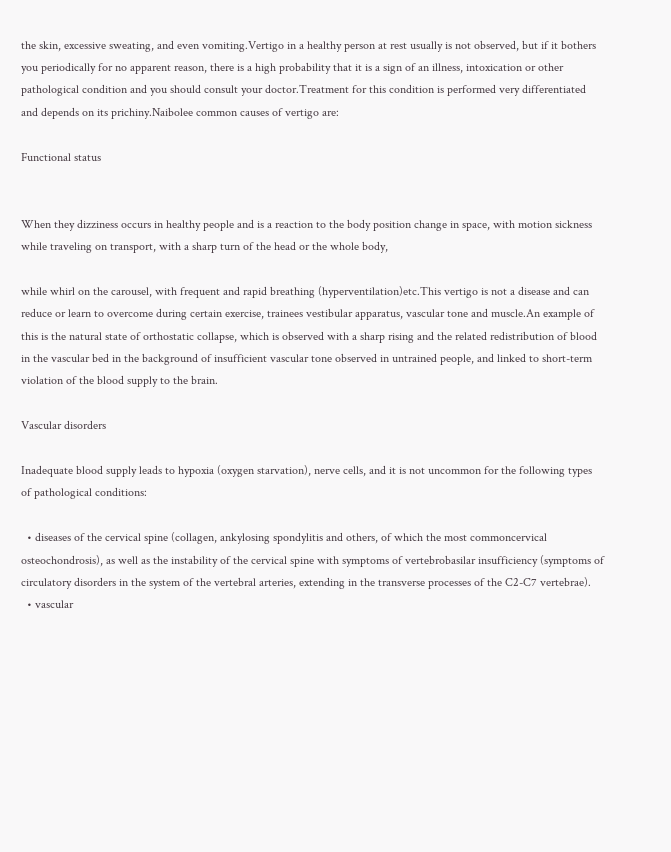the skin, excessive sweating, and even vomiting.Vertigo in a healthy person at rest usually is not observed, but if it bothers you periodically for no apparent reason, there is a high probability that it is a sign of an illness, intoxication or other pathological condition and you should consult your doctor.Treatment for this condition is performed very differentiated and depends on its prichiny.Naibolee common causes of vertigo are:

Functional status


When they dizziness occurs in healthy people and is a reaction to the body position change in space, with motion sickness while traveling on transport, with a sharp turn of the head or the whole body,

while whirl on the carousel, with frequent and rapid breathing (hyperventilation)etc.This vertigo is not a disease and can reduce or learn to overcome during certain exercise, trainees vestibular apparatus, vascular tone and muscle.An example of this is the natural state of orthostatic collapse, which is observed with a sharp rising and the related redistribution of blood in the vascular bed in the background of insufficient vascular tone observed in untrained people, and linked to short-term violation of the blood supply to the brain.

Vascular disorders

Inadequate blood supply leads to hypoxia (oxygen starvation), nerve cells, and it is not uncommon for the following types of pathological conditions:

  • diseases of the cervical spine (collagen, ankylosing spondylitis and others, of which the most commoncervical osteochondrosis), as well as the instability of the cervical spine with symptoms of vertebrobasilar insufficiency (symptoms of circulatory disorders in the system of the vertebral arteries, extending in the transverse processes of the C2-C7 vertebrae).
  • vascular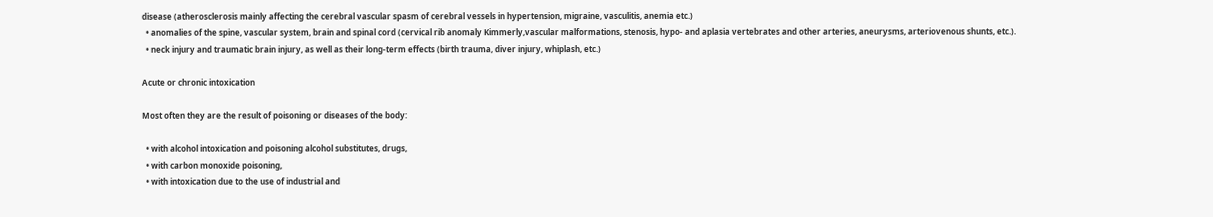disease (atherosclerosis mainly affecting the cerebral vascular spasm of cerebral vessels in hypertension, migraine, vasculitis, anemia etc.)
  • anomalies of the spine, vascular system, brain and spinal cord (cervical rib anomaly Kimmerly,vascular malformations, stenosis, hypo- and aplasia vertebrates and other arteries, aneurysms, arteriovenous shunts, etc.).
  • neck injury and traumatic brain injury, as well as their long-term effects (birth trauma, diver injury, whiplash, etc.)

Acute or chronic intoxication

Most often they are the result of poisoning or diseases of the body:

  • with alcohol intoxication and poisoning alcohol substitutes, drugs,
  • with carbon monoxide poisoning,
  • with intoxication due to the use of industrial and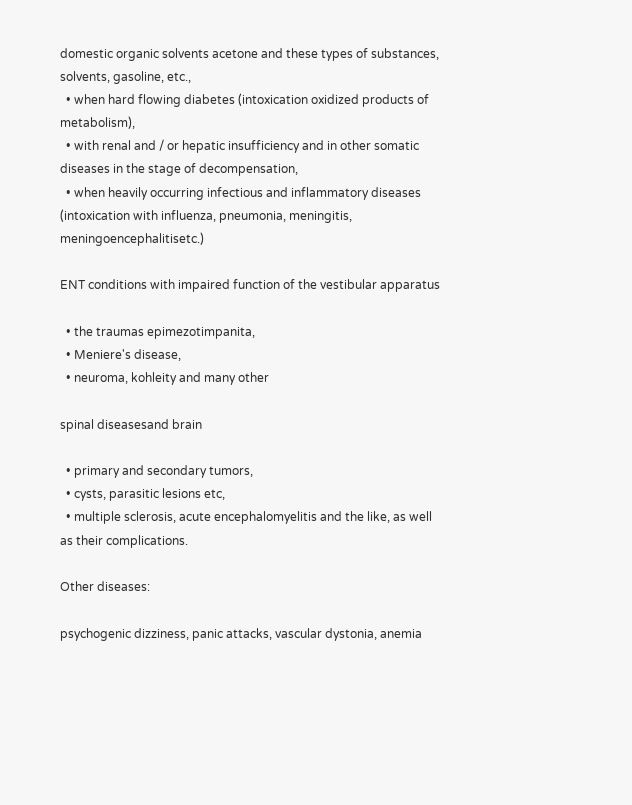domestic organic solvents acetone and these types of substances, solvents, gasoline, etc.,
  • when hard flowing diabetes (intoxication oxidized products of metabolism),
  • with renal and / or hepatic insufficiency and in other somatic diseases in the stage of decompensation,
  • when heavily occurring infectious and inflammatory diseases (intoxication with influenza, pneumonia, meningitis, meningoencephalitisetc.)

ENT conditions with impaired function of the vestibular apparatus

  • the traumas epimezotimpanita,
  • Meniere's disease,
  • neuroma, kohleity and many other

spinal diseasesand brain

  • primary and secondary tumors,
  • cysts, parasitic lesions etc,
  • multiple sclerosis, acute encephalomyelitis and the like, as well as their complications.

Other diseases:

psychogenic dizziness, panic attacks, vascular dystonia, anemia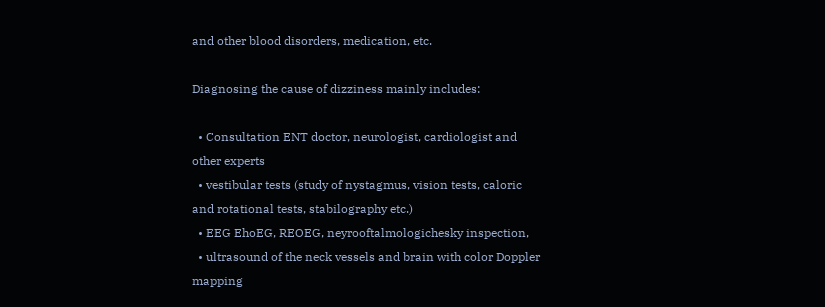and other blood disorders, medication, etc.

Diagnosing the cause of dizziness mainly includes:

  • Consultation ENT doctor, neurologist, cardiologist and other experts
  • vestibular tests (study of nystagmus, vision tests, caloric and rotational tests, stabilography etc.)
  • EEG EhoEG, REOEG, neyrooftalmologichesky inspection,
  • ultrasound of the neck vessels and brain with color Doppler mapping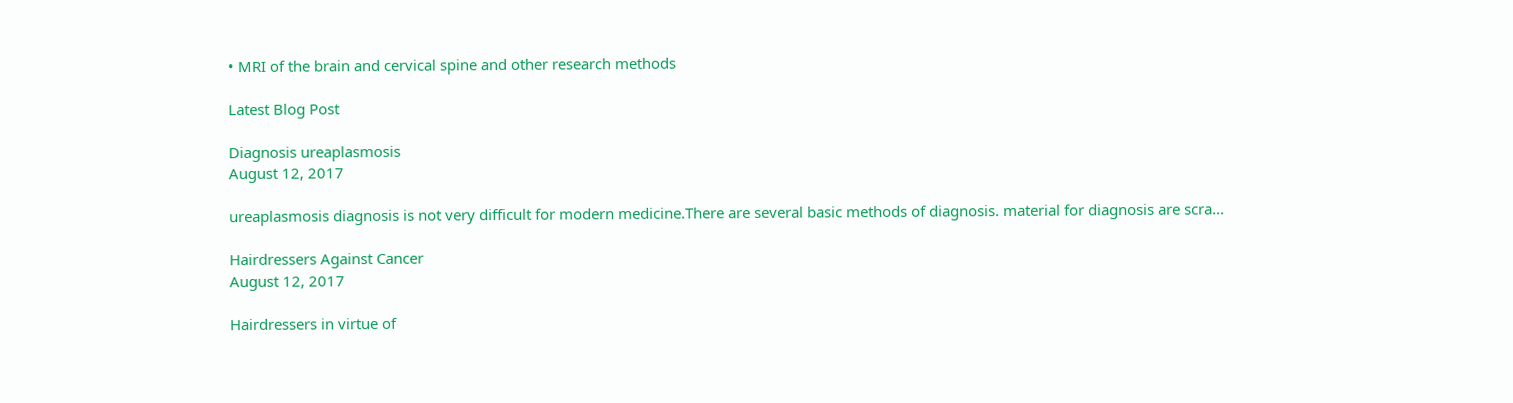• MRI of the brain and cervical spine and other research methods

Latest Blog Post

Diagnosis ureaplasmosis
August 12, 2017

ureaplasmosis diagnosis is not very difficult for modern medicine.There are several basic methods of diagnosis. material for diagnosis are scra...

Hairdressers Against Cancer
August 12, 2017

Hairdressers in virtue of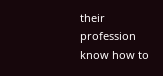their profession know how to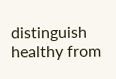distinguish healthy from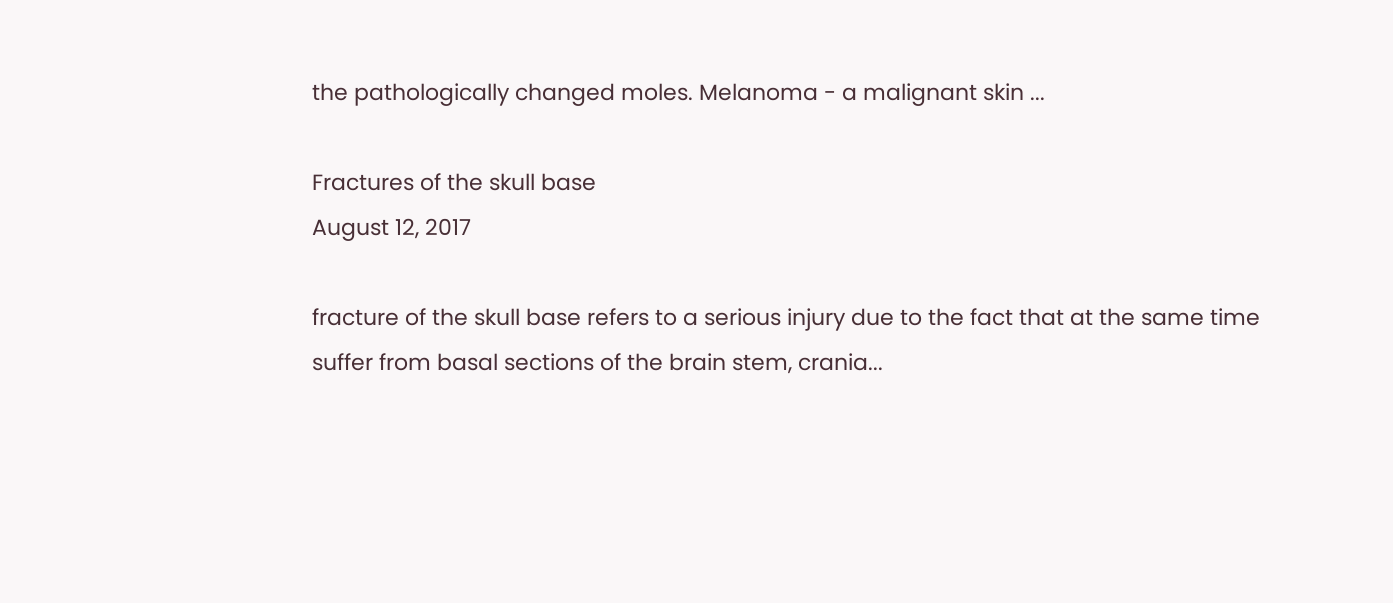the pathologically changed moles. Melanoma - a malignant skin ...

Fractures of the skull base
August 12, 2017

fracture of the skull base refers to a serious injury due to the fact that at the same time suffer from basal sections of the brain stem, crania...